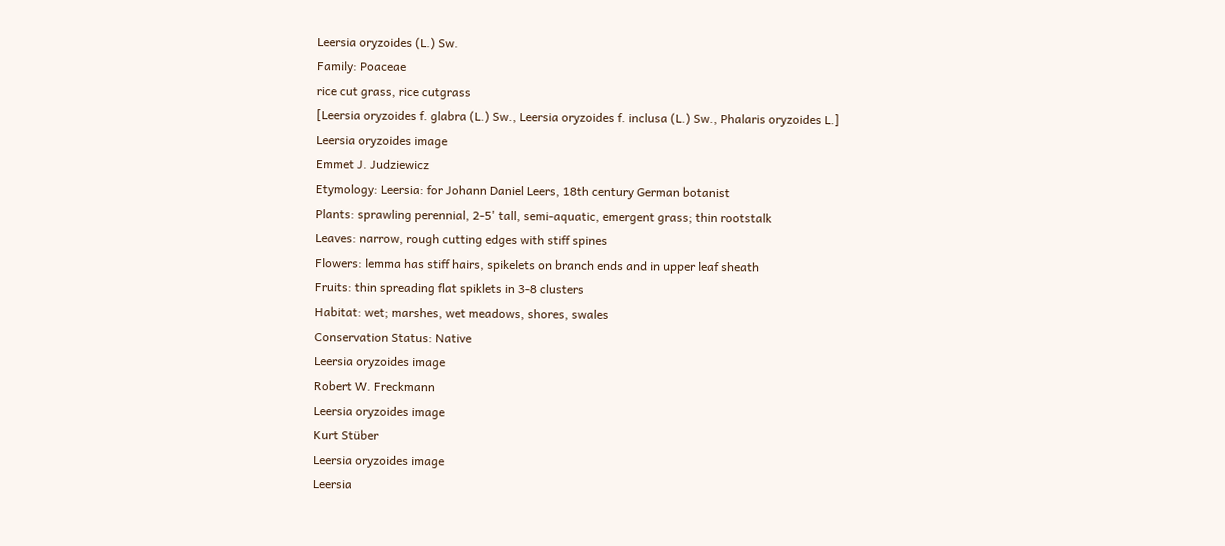Leersia oryzoides (L.) Sw.
Family: Poaceae
rice cut grass, rice cutgrass
[Leersia oryzoides f. glabra (L.) Sw., Leersia oryzoides f. inclusa (L.) Sw., Phalaris oryzoides L.]
Leersia oryzoides image
Emmet J. Judziewicz
Etymology: Leersia: for Johann Daniel Leers, 18th century German botanist
Plants: sprawling perennial, 2-5' tall, semi-aquatic, emergent grass; thin rootstalk
Leaves: narrow, rough cutting edges with stiff spines
Flowers: lemma has stiff hairs, spikelets on branch ends and in upper leaf sheath
Fruits: thin spreading flat spiklets in 3-8 clusters
Habitat: wet; marshes, wet meadows, shores, swales
Conservation Status: Native
Leersia oryzoides image
Robert W. Freckmann
Leersia oryzoides image
Kurt Stüber
Leersia oryzoides image
Leersia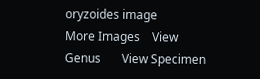oryzoides image
More Images    View Genus       View Specimen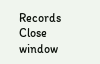Records       Close window